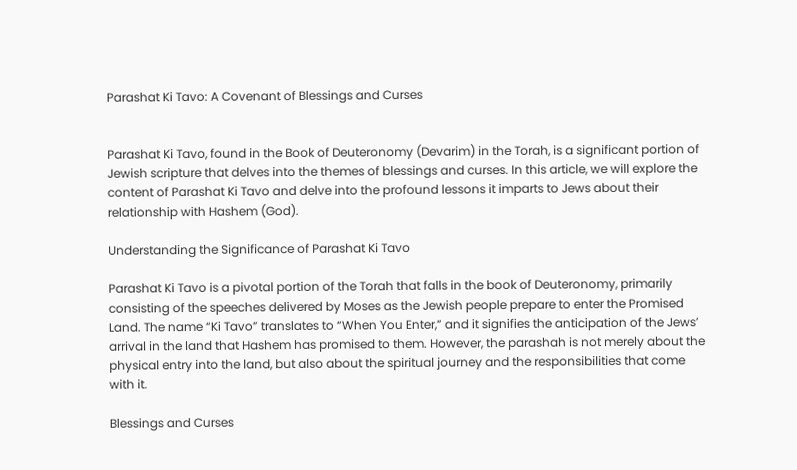Parashat Ki Tavo: A Covenant of Blessings and Curses


Parashat Ki Tavo, found in the Book of Deuteronomy (Devarim) in the Torah, is a significant portion of Jewish scripture that delves into the themes of blessings and curses. In this article, we will explore the content of Parashat Ki Tavo and delve into the profound lessons it imparts to Jews about their relationship with Hashem (God).

Understanding the Significance of Parashat Ki Tavo

Parashat Ki Tavo is a pivotal portion of the Torah that falls in the book of Deuteronomy, primarily consisting of the speeches delivered by Moses as the Jewish people prepare to enter the Promised Land. The name “Ki Tavo” translates to “When You Enter,” and it signifies the anticipation of the Jews’ arrival in the land that Hashem has promised to them. However, the parashah is not merely about the physical entry into the land, but also about the spiritual journey and the responsibilities that come with it.

Blessings and Curses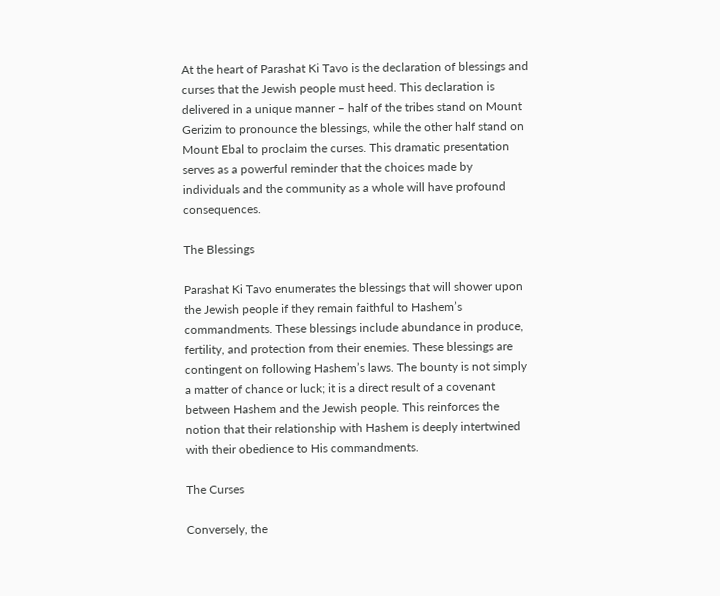At the heart of Parashat Ki Tavo is the declaration of blessings and curses that the Jewish people must heed. This declaration is delivered in a unique manner – half of the tribes stand on Mount Gerizim to pronounce the blessings, while the other half stand on Mount Ebal to proclaim the curses. This dramatic presentation serves as a powerful reminder that the choices made by individuals and the community as a whole will have profound consequences.

The Blessings

Parashat Ki Tavo enumerates the blessings that will shower upon the Jewish people if they remain faithful to Hashem’s commandments. These blessings include abundance in produce, fertility, and protection from their enemies. These blessings are contingent on following Hashem’s laws. The bounty is not simply a matter of chance or luck; it is a direct result of a covenant between Hashem and the Jewish people. This reinforces the notion that their relationship with Hashem is deeply intertwined with their obedience to His commandments.

The Curses

Conversely, the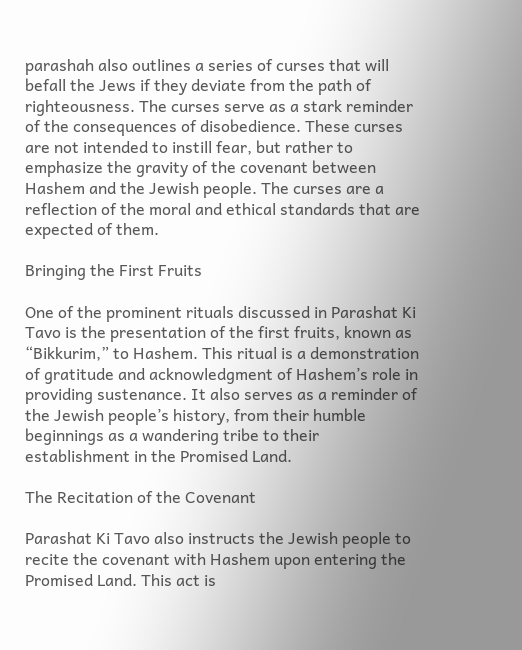parashah also outlines a series of curses that will befall the Jews if they deviate from the path of righteousness. The curses serve as a stark reminder of the consequences of disobedience. These curses are not intended to instill fear, but rather to emphasize the gravity of the covenant between Hashem and the Jewish people. The curses are a reflection of the moral and ethical standards that are expected of them.

Bringing the First Fruits

One of the prominent rituals discussed in Parashat Ki Tavo is the presentation of the first fruits, known as “Bikkurim,” to Hashem. This ritual is a demonstration of gratitude and acknowledgment of Hashem’s role in providing sustenance. It also serves as a reminder of the Jewish people’s history, from their humble beginnings as a wandering tribe to their establishment in the Promised Land.

The Recitation of the Covenant

Parashat Ki Tavo also instructs the Jewish people to recite the covenant with Hashem upon entering the Promised Land. This act is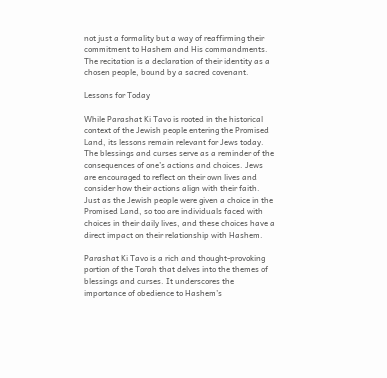not just a formality but a way of reaffirming their commitment to Hashem and His commandments. The recitation is a declaration of their identity as a chosen people, bound by a sacred covenant.

Lessons for Today

While Parashat Ki Tavo is rooted in the historical context of the Jewish people entering the Promised Land, its lessons remain relevant for Jews today. The blessings and curses serve as a reminder of the consequences of one’s actions and choices. Jews are encouraged to reflect on their own lives and consider how their actions align with their faith. Just as the Jewish people were given a choice in the Promised Land, so too are individuals faced with choices in their daily lives, and these choices have a direct impact on their relationship with Hashem.

Parashat Ki Tavo is a rich and thought-provoking portion of the Torah that delves into the themes of blessings and curses. It underscores the importance of obedience to Hashem’s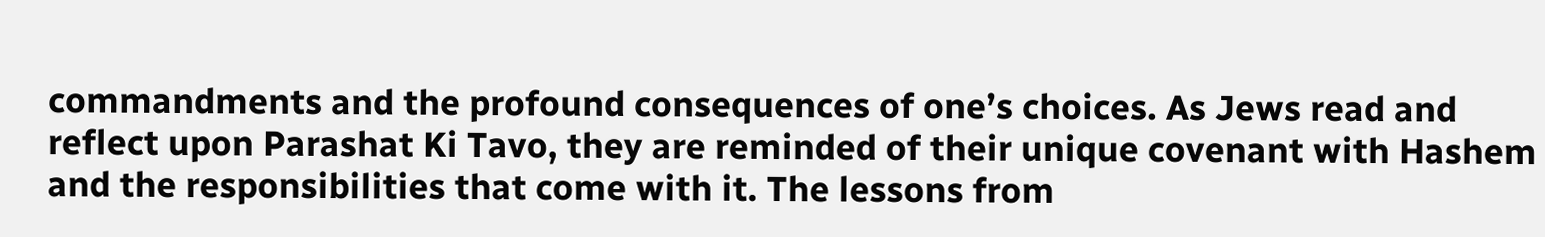commandments and the profound consequences of one’s choices. As Jews read and reflect upon Parashat Ki Tavo, they are reminded of their unique covenant with Hashem and the responsibilities that come with it. The lessons from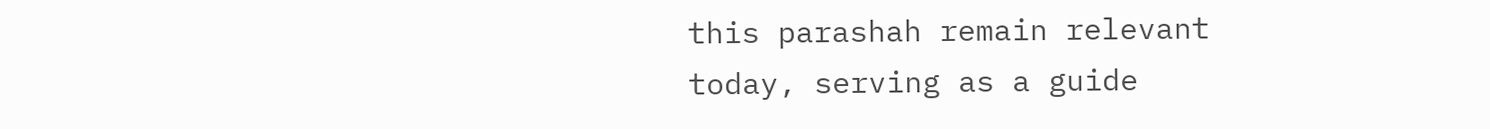this parashah remain relevant today, serving as a guide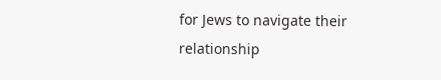for Jews to navigate their relationship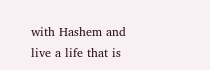with Hashem and live a life that is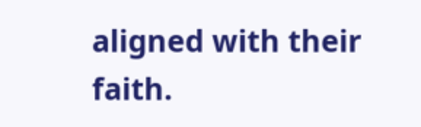aligned with their faith.